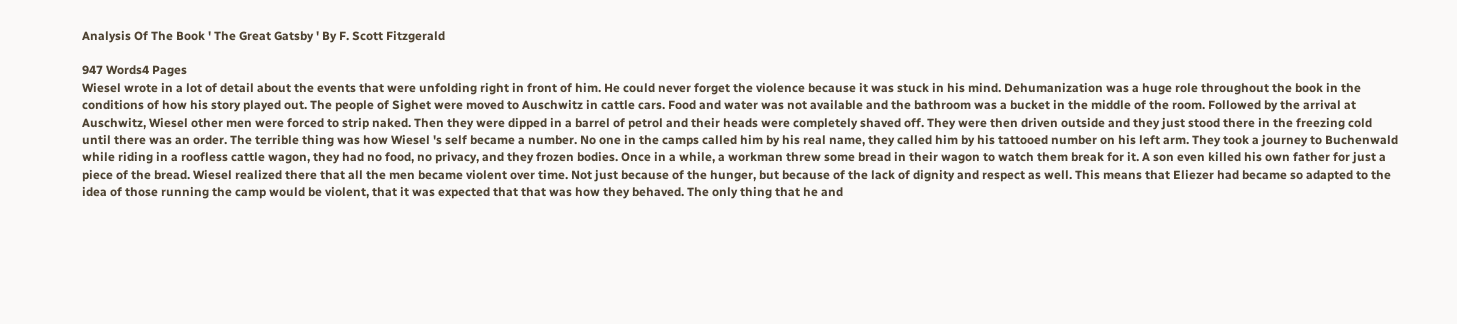Analysis Of The Book ' The Great Gatsby ' By F. Scott Fitzgerald

947 Words4 Pages
Wiesel wrote in a lot of detail about the events that were unfolding right in front of him. He could never forget the violence because it was stuck in his mind. Dehumanization was a huge role throughout the book in the conditions of how his story played out. The people of Sighet were moved to Auschwitz in cattle cars. Food and water was not available and the bathroom was a bucket in the middle of the room. Followed by the arrival at Auschwitz, Wiesel other men were forced to strip naked. Then they were dipped in a barrel of petrol and their heads were completely shaved off. They were then driven outside and they just stood there in the freezing cold until there was an order. The terrible thing was how Wiesel 's self became a number. No one in the camps called him by his real name, they called him by his tattooed number on his left arm. They took a journey to Buchenwald while riding in a roofless cattle wagon, they had no food, no privacy, and they frozen bodies. Once in a while, a workman threw some bread in their wagon to watch them break for it. A son even killed his own father for just a piece of the bread. Wiesel realized there that all the men became violent over time. Not just because of the hunger, but because of the lack of dignity and respect as well. This means that Eliezer had became so adapted to the idea of those running the camp would be violent, that it was expected that that was how they behaved. The only thing that he and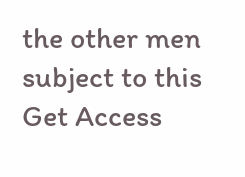the other men subject to this
Get Access